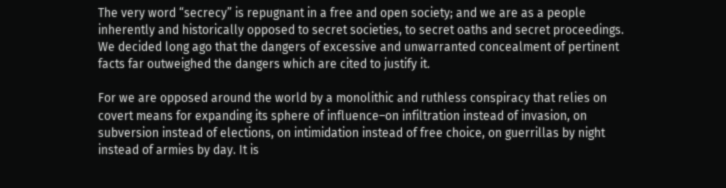The very word “secrecy” is repugnant in a free and open society; and we are as a people inherently and historically opposed to secret societies, to secret oaths and secret proceedings. We decided long ago that the dangers of excessive and unwarranted concealment of pertinent facts far outweighed the dangers which are cited to justify it.

For we are opposed around the world by a monolithic and ruthless conspiracy that relies on covert means for expanding its sphere of influence–on infiltration instead of invasion, on subversion instead of elections, on intimidation instead of free choice, on guerrillas by night instead of armies by day. It is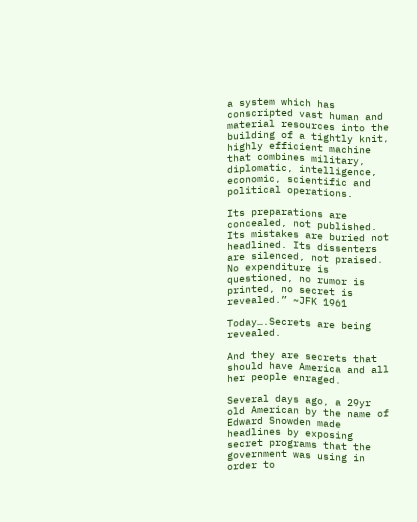a system which has conscripted vast human and material resources into the building of a tightly knit, highly efficient machine that combines military, diplomatic, intelligence, economic, scientific and political operations.

Its preparations are concealed, not published. Its mistakes are buried not headlined. Its dissenters are silenced, not praised. No expenditure is questioned, no rumor is printed, no secret is revealed.” ~JFK 1961

Today….Secrets are being revealed.

And they are secrets that should have America and all her people enraged.

Several days ago, a 29yr old American by the name of Edward Snowden made headlines by exposing secret programs that the government was using in order to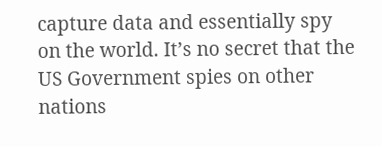capture data and essentially spy on the world. It’s no secret that the US Government spies on other nations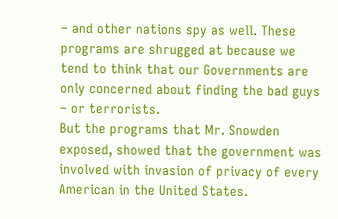– and other nations spy as well. These programs are shrugged at because we tend to think that our Governments are only concerned about finding the bad guys – or terrorists.
But the programs that Mr. Snowden exposed, showed that the government was involved with invasion of privacy of every American in the United States.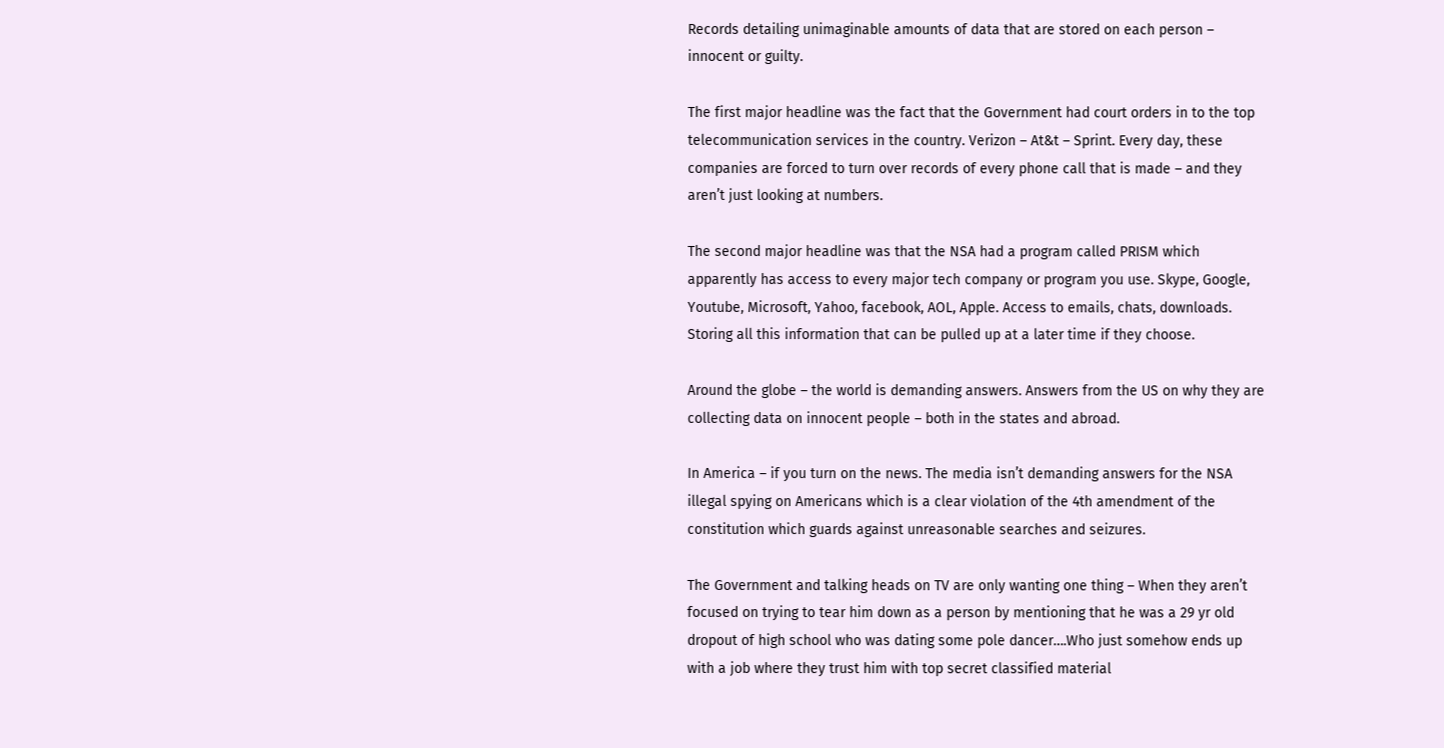Records detailing unimaginable amounts of data that are stored on each person – innocent or guilty.

The first major headline was the fact that the Government had court orders in to the top telecommunication services in the country. Verizon – At&t – Sprint. Every day, these companies are forced to turn over records of every phone call that is made – and they aren’t just looking at numbers.

The second major headline was that the NSA had a program called PRISM which apparently has access to every major tech company or program you use. Skype, Google, Youtube, Microsoft, Yahoo, facebook, AOL, Apple. Access to emails, chats, downloads. Storing all this information that can be pulled up at a later time if they choose.

Around the globe – the world is demanding answers. Answers from the US on why they are collecting data on innocent people – both in the states and abroad.

In America – if you turn on the news. The media isn’t demanding answers for the NSA illegal spying on Americans which is a clear violation of the 4th amendment of the constitution which guards against unreasonable searches and seizures.

The Government and talking heads on TV are only wanting one thing – When they aren’t focused on trying to tear him down as a person by mentioning that he was a 29 yr old dropout of high school who was dating some pole dancer….Who just somehow ends up with a job where they trust him with top secret classified material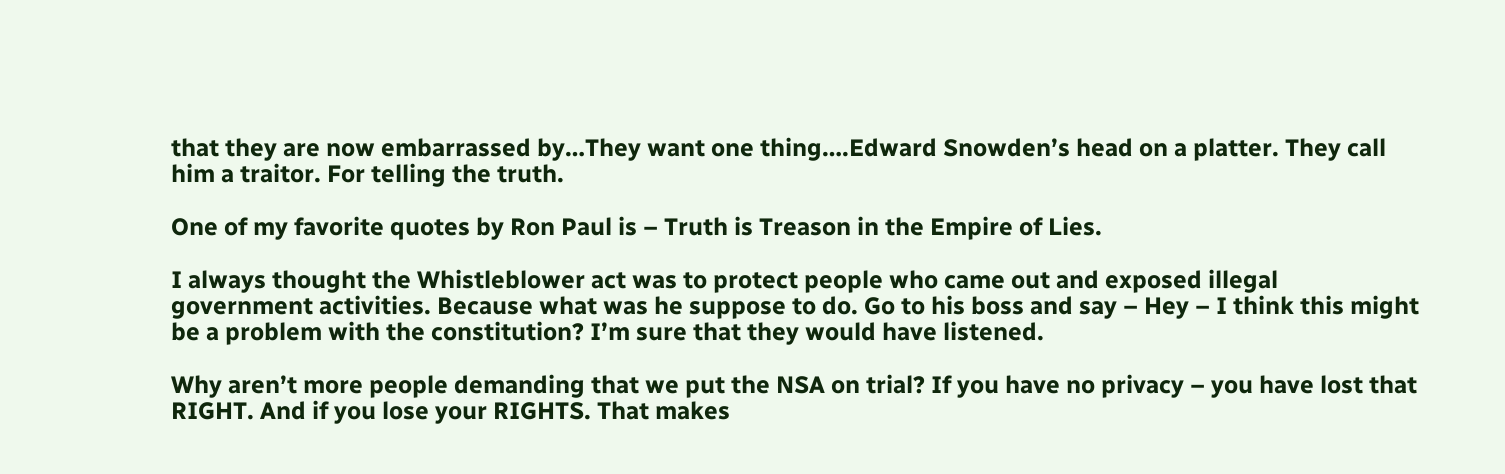that they are now embarrassed by…They want one thing….Edward Snowden’s head on a platter. They call him a traitor. For telling the truth.

One of my favorite quotes by Ron Paul is – Truth is Treason in the Empire of Lies.

I always thought the Whistleblower act was to protect people who came out and exposed illegal government activities. Because what was he suppose to do. Go to his boss and say – Hey – I think this might be a problem with the constitution? I’m sure that they would have listened.

Why aren’t more people demanding that we put the NSA on trial? If you have no privacy – you have lost that RIGHT. And if you lose your RIGHTS. That makes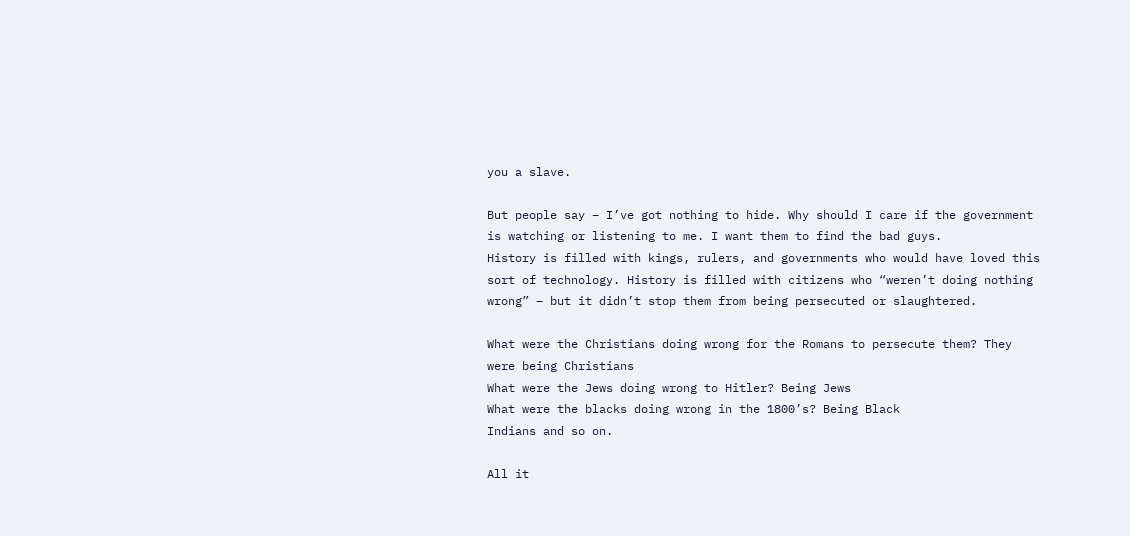you a slave.

But people say – I’ve got nothing to hide. Why should I care if the government is watching or listening to me. I want them to find the bad guys.
History is filled with kings, rulers, and governments who would have loved this sort of technology. History is filled with citizens who “weren’t doing nothing wrong” – but it didn’t stop them from being persecuted or slaughtered.

What were the Christians doing wrong for the Romans to persecute them? They were being Christians
What were the Jews doing wrong to Hitler? Being Jews
What were the blacks doing wrong in the 1800’s? Being Black
Indians and so on.

All it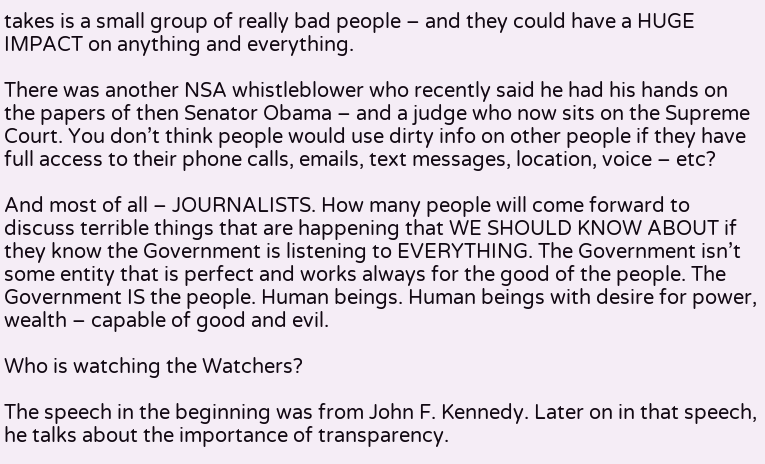takes is a small group of really bad people – and they could have a HUGE IMPACT on anything and everything.

There was another NSA whistleblower who recently said he had his hands on the papers of then Senator Obama – and a judge who now sits on the Supreme Court. You don’t think people would use dirty info on other people if they have full access to their phone calls, emails, text messages, location, voice – etc?

And most of all – JOURNALISTS. How many people will come forward to discuss terrible things that are happening that WE SHOULD KNOW ABOUT if they know the Government is listening to EVERYTHING. The Government isn’t some entity that is perfect and works always for the good of the people. The Government IS the people. Human beings. Human beings with desire for power, wealth – capable of good and evil.

Who is watching the Watchers?

The speech in the beginning was from John F. Kennedy. Later on in that speech, he talks about the importance of transparency.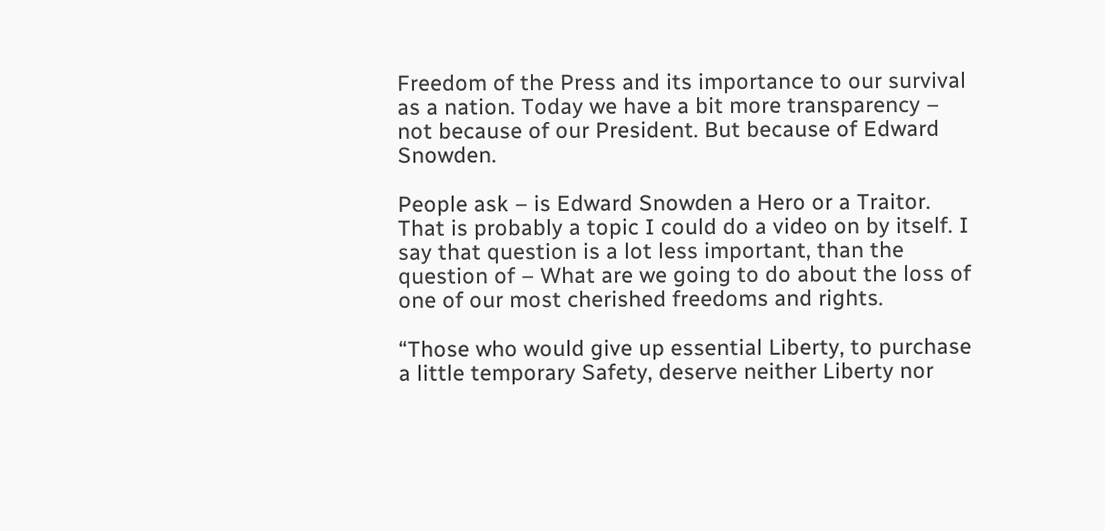Freedom of the Press and its importance to our survival as a nation. Today we have a bit more transparency – not because of our President. But because of Edward Snowden.

People ask – is Edward Snowden a Hero or a Traitor. That is probably a topic I could do a video on by itself. I say that question is a lot less important, than the question of – What are we going to do about the loss of one of our most cherished freedoms and rights.

“Those who would give up essential Liberty, to purchase a little temporary Safety, deserve neither Liberty nor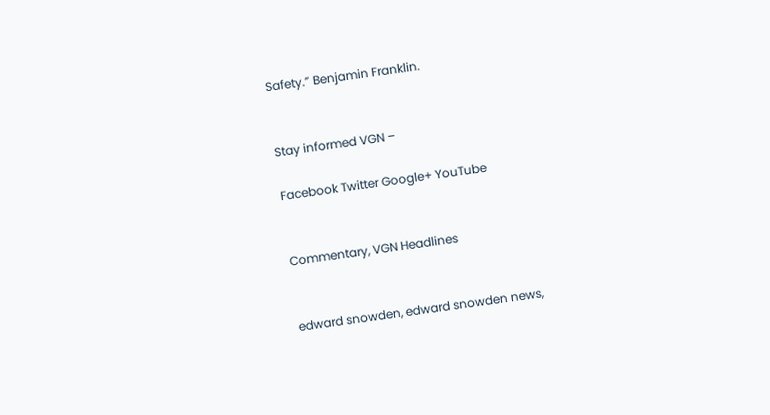Safety.” Benjamin Franklin.


Stay informed VGN –

Facebook Twitter Google+ YouTube


Commentary, VGN Headlines


edward snowden, edward snowden news,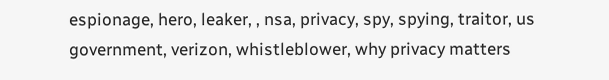espionage, hero, leaker, , nsa, privacy, spy, spying, traitor, us government, verizon, whistleblower, why privacy matters